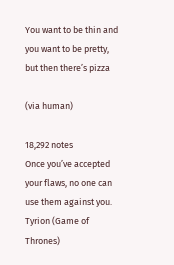You want to be thin and you want to be pretty, but then there’s pizza

(via human)

18,292 notes
Once you’ve accepted your flaws, no one can use them against you. Tyrion (Game of Thrones)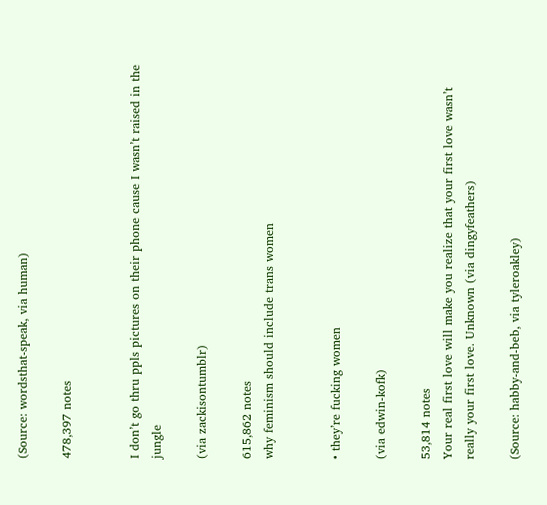(Source: wordsthat-speak, via human)

478,397 notes


I don’t go thru ppls pictures on their phone cause I wasn’t raised in the jungle

(via zackisontumblr)

615,862 notes
why feminism should include trans women


• they’re fucking women

(via edwin-kofk)

53,814 notes
Your real first love will make you realize that your first love wasn’t really your first love. Unknown (via dingyfeathers)

(Source: habby-and-beb, via tyleroakley)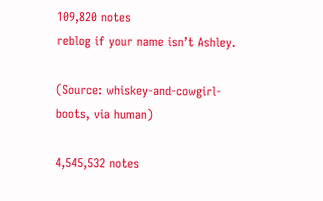109,820 notes
reblog if your name isn’t Ashley.

(Source: whiskey-and-cowgirl-boots, via human)

4,545,532 notes